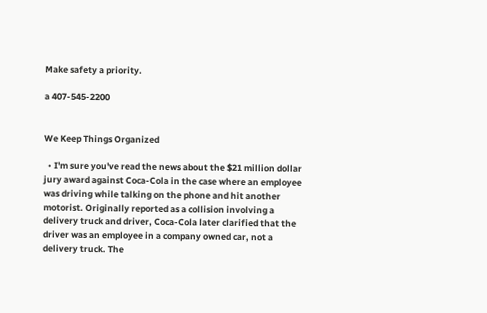Make safety a priority.

a 407-545-2200


We Keep Things Organized

  • I'm sure you've read the news about the $21 million dollar jury award against Coca-Cola in the case where an employee was driving while talking on the phone and hit another motorist. Originally reported as a collision involving a delivery truck and driver, Coca-Cola later clarified that the driver was an employee in a company owned car, not a delivery truck. The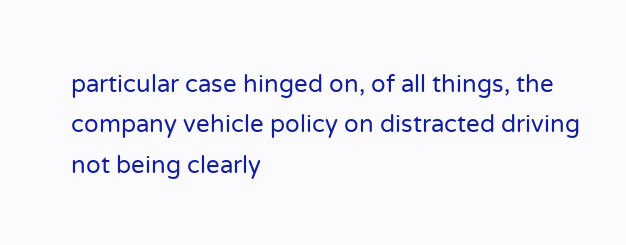particular case hinged on, of all things, the company vehicle policy on distracted driving not being clearly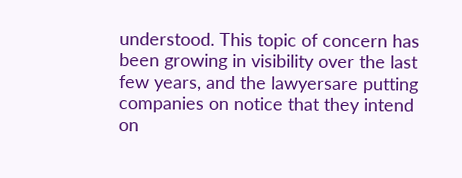understood. This topic of concern has been growing in visibility over the last few years, and the lawyersare putting companies on notice that they intend on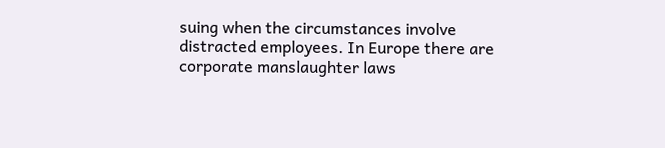suing when the circumstances involve distracted employees. In Europe there are corporate manslaughter laws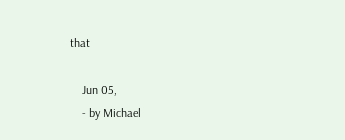that

    Jun 05,
    - by Michael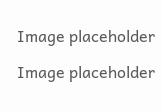Image placeholder

Image placeholder